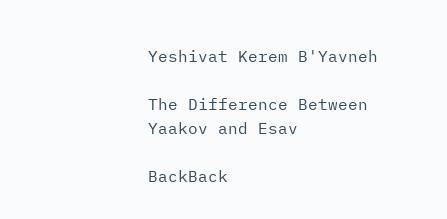Yeshivat Kerem B'Yavneh

The Difference Between Yaakov and Esav

BackBack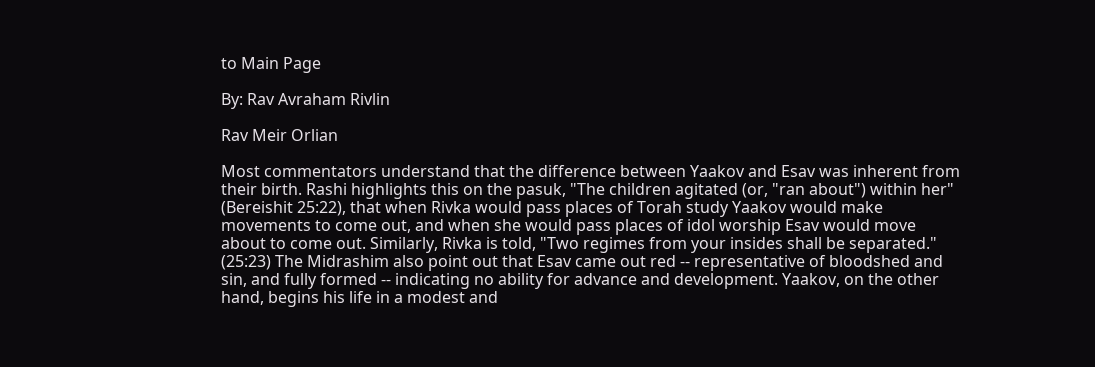to Main Page

By: Rav Avraham Rivlin

Rav Meir Orlian

Most commentators understand that the difference between Yaakov and Esav was inherent from their birth. Rashi highlights this on the pasuk, "The children agitated (or, "ran about") within her" (Bereishit 25:22), that when Rivka would pass places of Torah study Yaakov would make movements to come out, and when she would pass places of idol worship Esav would move about to come out. Similarly, Rivka is told, "Two regimes from your insides shall be separated." (25:23) The Midrashim also point out that Esav came out red -- representative of bloodshed and sin, and fully formed -- indicating no ability for advance and development. Yaakov, on the other hand, begins his life in a modest and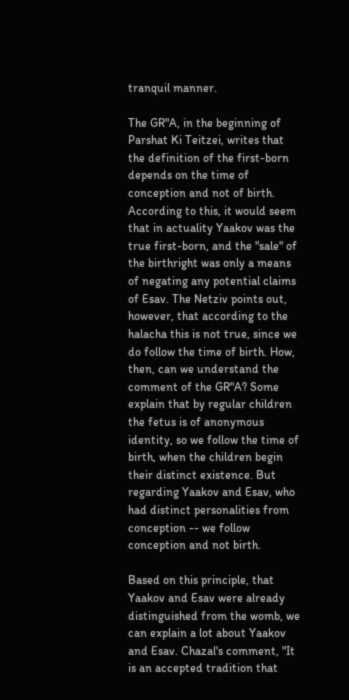tranquil manner.

The GR"A, in the beginning of Parshat Ki Teitzei, writes that the definition of the first-born depends on the time of conception and not of birth. According to this, it would seem that in actuality Yaakov was the true first-born, and the "sale" of the birthright was only a means of negating any potential claims of Esav. The Netziv points out, however, that according to the halacha this is not true, since we do follow the time of birth. How, then, can we understand the comment of the GR"A? Some explain that by regular children the fetus is of anonymous identity, so we follow the time of birth, when the children begin their distinct existence. But regarding Yaakov and Esav, who had distinct personalities from conception -- we follow conception and not birth.

Based on this principle, that Yaakov and Esav were already distinguished from the womb, we can explain a lot about Yaakov and Esav. Chazal's comment, "It is an accepted tradition that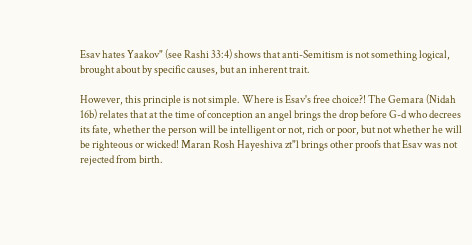Esav hates Yaakov" (see Rashi 33:4) shows that anti-Semitism is not something logical, brought about by specific causes, but an inherent trait.

However, this principle is not simple. Where is Esav's free choice?! The Gemara (Nidah 16b) relates that at the time of conception an angel brings the drop before G-d who decrees its fate, whether the person will be intelligent or not, rich or poor, but not whether he will be righteous or wicked! Maran Rosh Hayeshiva zt"l brings other proofs that Esav was not rejected from birth.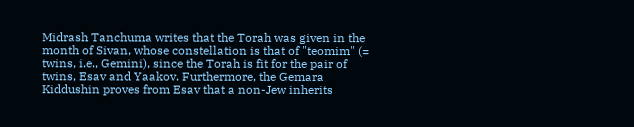Midrash Tanchuma writes that the Torah was given in the month of Sivan, whose constellation is that of "teomim" (= twins, i.e., Gemini), since the Torah is fit for the pair of twins, Esav and Yaakov. Furthermore, the Gemara Kiddushin proves from Esav that a non-Jew inherits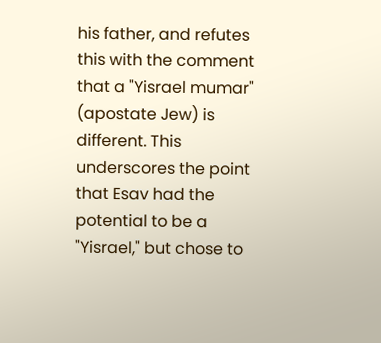his father, and refutes this with the comment that a "Yisrael mumar" (apostate Jew) is different. This underscores the point that Esav had the potential to be a "Yisrael," but chose to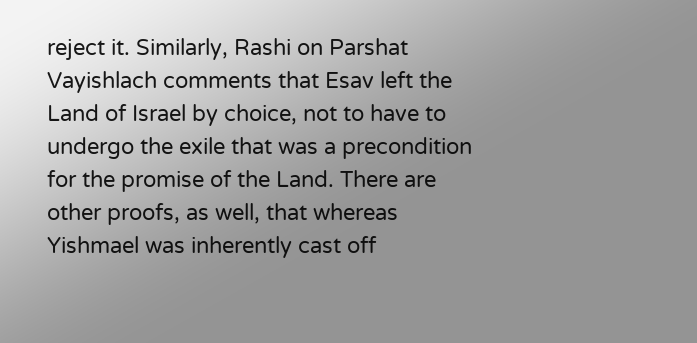reject it. Similarly, Rashi on Parshat Vayishlach comments that Esav left the Land of Israel by choice, not to have to undergo the exile that was a precondition for the promise of the Land. There are other proofs, as well, that whereas Yishmael was inherently cast off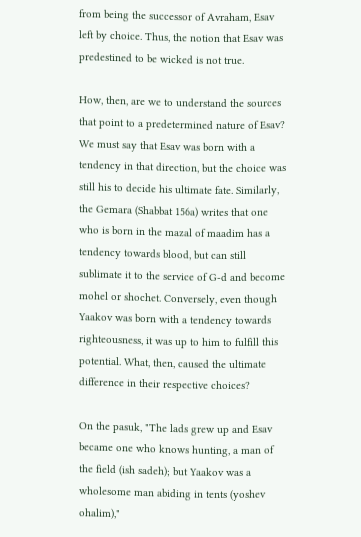from being the successor of Avraham, Esav left by choice. Thus, the notion that Esav was predestined to be wicked is not true.

How, then, are we to understand the sources that point to a predetermined nature of Esav? We must say that Esav was born with a tendency in that direction, but the choice was still his to decide his ultimate fate. Similarly, the Gemara (Shabbat 156a) writes that one who is born in the mazal of maadim has a tendency towards blood, but can still sublimate it to the service of G-d and become mohel or shochet. Conversely, even though Yaakov was born with a tendency towards righteousness, it was up to him to fulfill this potential. What, then, caused the ultimate difference in their respective choices?

On the pasuk, "The lads grew up and Esav became one who knows hunting, a man of the field (ish sadeh); but Yaakov was a wholesome man abiding in tents (yoshev ohalim),"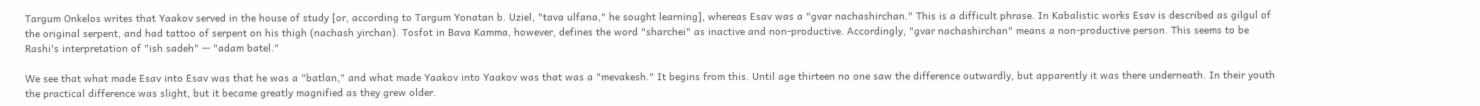Targum Onkelos writes that Yaakov served in the house of study [or, according to Targum Yonatan b. Uziel, "tava ulfana," he sought learning], whereas Esav was a "gvar nachashirchan." This is a difficult phrase. In Kabalistic works Esav is described as gilgul of the original serpent, and had tattoo of serpent on his thigh (nachash yirchan). Tosfot in Bava Kamma, however, defines the word "sharchei" as inactive and non-productive. Accordingly, "gvar nachashirchan" means a non-productive person. This seems to be Rashi's interpretation of "ish sadeh" -- "adam batel."

We see that what made Esav into Esav was that he was a "batlan," and what made Yaakov into Yaakov was that was a "mevakesh." It begins from this. Until age thirteen no one saw the difference outwardly, but apparently it was there underneath. In their youth the practical difference was slight, but it became greatly magnified as they grew older.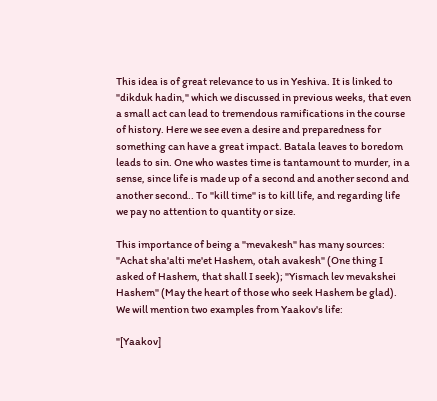This idea is of great relevance to us in Yeshiva. It is linked to "dikduk hadin," which we discussed in previous weeks, that even a small act can lead to tremendous ramifications in the course of history. Here we see even a desire and preparedness for something can have a great impact. Batala leaves to boredom leads to sin. One who wastes time is tantamount to murder, in a sense, since life is made up of a second and another second and another second.. To "kill time" is to kill life, and regarding life we pay no attention to quantity or size.

This importance of being a "mevakesh" has many sources: "Achat sha'alti me'et Hashem, otah avakesh" (One thing I asked of Hashem, that shall I seek); "Yismach lev mevakshei Hashem" (May the heart of those who seek Hashem be glad). We will mention two examples from Yaakov's life:

"[Yaakov]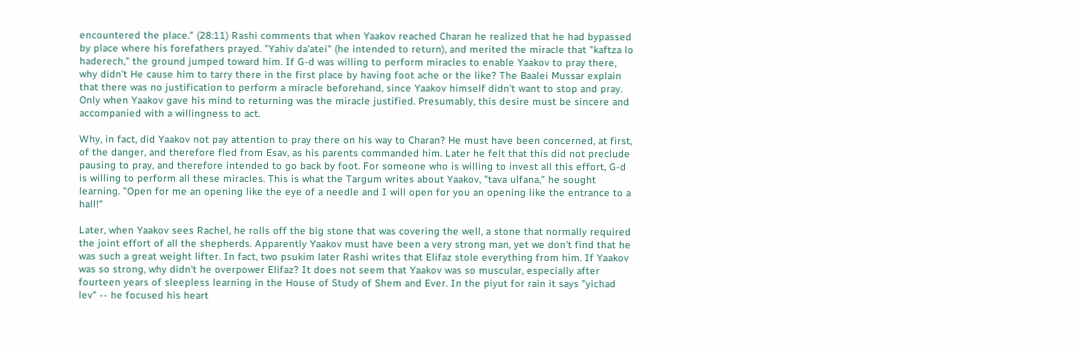encountered the place." (28:11) Rashi comments that when Yaakov reached Charan he realized that he had bypassed by place where his forefathers prayed. "Yahiv da'atei" (he intended to return), and merited the miracle that "kaftza lo haderech," the ground jumped toward him. If G-d was willing to perform miracles to enable Yaakov to pray there, why didn't He cause him to tarry there in the first place by having foot ache or the like? The Baalei Mussar explain that there was no justification to perform a miracle beforehand, since Yaakov himself didn't want to stop and pray. Only when Yaakov gave his mind to returning was the miracle justified. Presumably, this desire must be sincere and accompanied with a willingness to act.

Why, in fact, did Yaakov not pay attention to pray there on his way to Charan? He must have been concerned, at first, of the danger, and therefore fled from Esav, as his parents commanded him. Later he felt that this did not preclude pausing to pray, and therefore intended to go back by foot. For someone who is willing to invest all this effort, G-d is willing to perform all these miracles. This is what the Targum writes about Yaakov, "tava ulfana," he sought learning. "Open for me an opening like the eye of a needle and I will open for you an opening like the entrance to a hall!"

Later, when Yaakov sees Rachel, he rolls off the big stone that was covering the well, a stone that normally required the joint effort of all the shepherds. Apparently Yaakov must have been a very strong man, yet we don't find that he was such a great weight lifter. In fact, two psukim later Rashi writes that Elifaz stole everything from him. If Yaakov was so strong, why didn't he overpower Elifaz? It does not seem that Yaakov was so muscular, especially after fourteen years of sleepless learning in the House of Study of Shem and Ever. In the piyut for rain it says "yichad lev" -- he focused his heart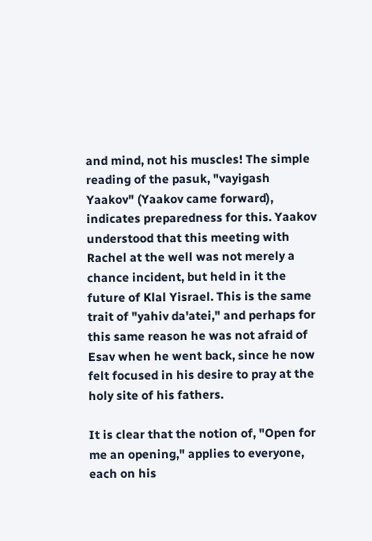and mind, not his muscles! The simple reading of the pasuk, "vayigash Yaakov" (Yaakov came forward), indicates preparedness for this. Yaakov understood that this meeting with Rachel at the well was not merely a chance incident, but held in it the future of Klal Yisrael. This is the same trait of "yahiv da'atei," and perhaps for this same reason he was not afraid of Esav when he went back, since he now felt focused in his desire to pray at the holy site of his fathers.

It is clear that the notion of, "Open for me an opening," applies to everyone, each on his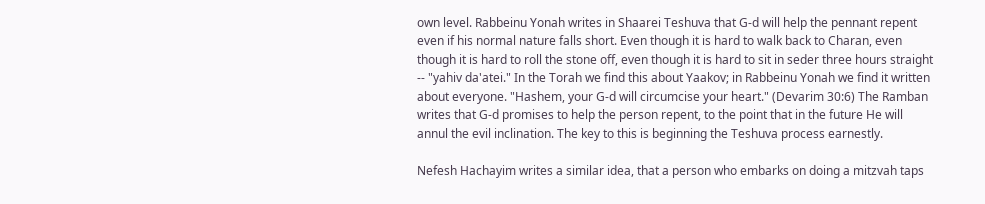own level. Rabbeinu Yonah writes in Shaarei Teshuva that G-d will help the pennant repent even if his normal nature falls short. Even though it is hard to walk back to Charan, even though it is hard to roll the stone off, even though it is hard to sit in seder three hours straight -- "yahiv da'atei." In the Torah we find this about Yaakov; in Rabbeinu Yonah we find it written about everyone. "Hashem, your G-d will circumcise your heart." (Devarim 30:6) The Ramban writes that G-d promises to help the person repent, to the point that in the future He will annul the evil inclination. The key to this is beginning the Teshuva process earnestly.

Nefesh Hachayim writes a similar idea, that a person who embarks on doing a mitzvah taps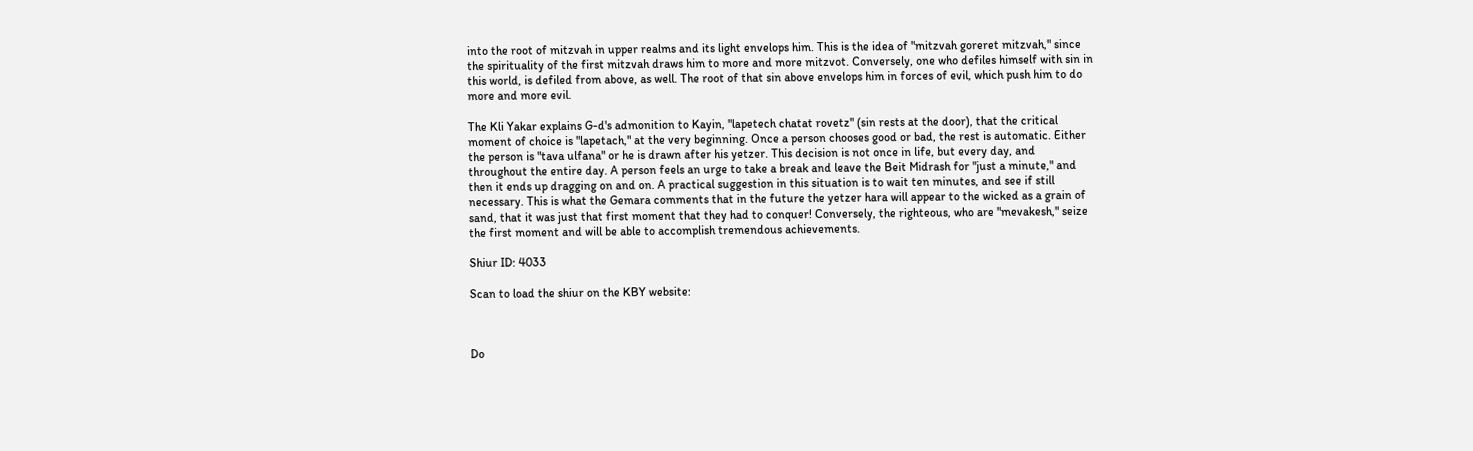into the root of mitzvah in upper realms and its light envelops him. This is the idea of "mitzvah goreret mitzvah," since the spirituality of the first mitzvah draws him to more and more mitzvot. Conversely, one who defiles himself with sin in this world, is defiled from above, as well. The root of that sin above envelops him in forces of evil, which push him to do more and more evil.

The Kli Yakar explains G-d's admonition to Kayin, "lapetech chatat rovetz" (sin rests at the door), that the critical moment of choice is "lapetach," at the very beginning. Once a person chooses good or bad, the rest is automatic. Either the person is "tava ulfana" or he is drawn after his yetzer. This decision is not once in life, but every day, and throughout the entire day. A person feels an urge to take a break and leave the Beit Midrash for "just a minute," and then it ends up dragging on and on. A practical suggestion in this situation is to wait ten minutes, and see if still necessary. This is what the Gemara comments that in the future the yetzer hara will appear to the wicked as a grain of sand, that it was just that first moment that they had to conquer! Conversely, the righteous, who are "mevakesh," seize the first moment and will be able to accomplish tremendous achievements.

Shiur ID: 4033

Scan to load the shiur on the KBY website:



Do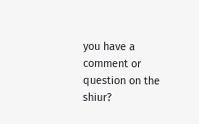you have a comment or question on the shiur?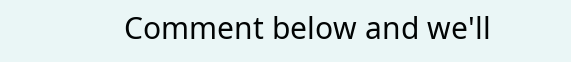Comment below and we'll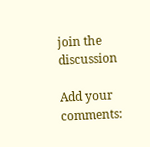join the discussion

Add your comments: